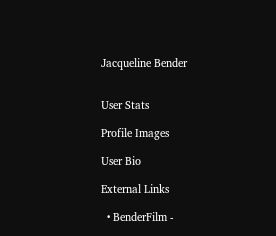Jacqueline Bender


User Stats

Profile Images

User Bio

External Links

  • BenderFilm -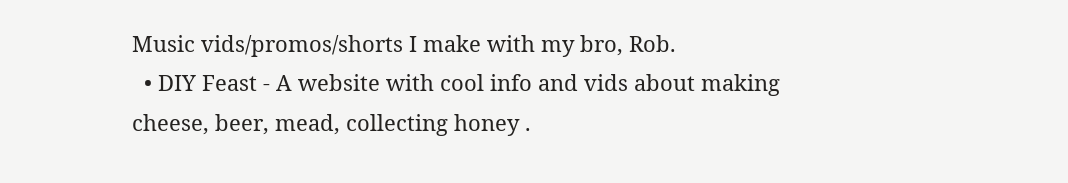Music vids/promos/shorts I make with my bro, Rob.
  • DIY Feast - A website with cool info and vids about making cheese, beer, mead, collecting honey .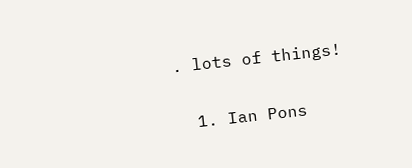. lots of things!


  1. Ian Pons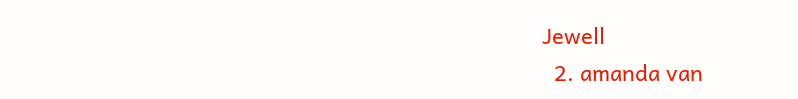Jewell
  2. amanda van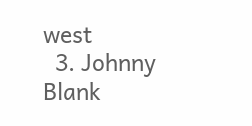west
  3. Johnny Blank